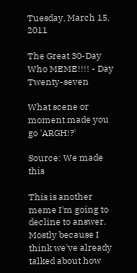Tuesday, March 15, 2011

The Great 30-Day Who MEME!!!! - Day Twenty-seven

What scene or moment made you go 'ARGH!?'

Source: We made this

This is another meme I'm going to decline to answer. Mostly because I think we've already talked about how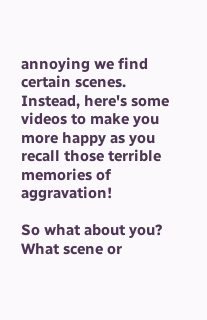annoying we find certain scenes. Instead, here's some videos to make you more happy as you recall those terrible memories of aggravation!

So what about you? What scene or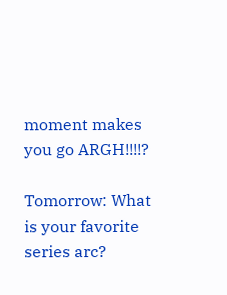moment makes you go ARGH!!!!?

Tomorrow: What is your favorite series arc?